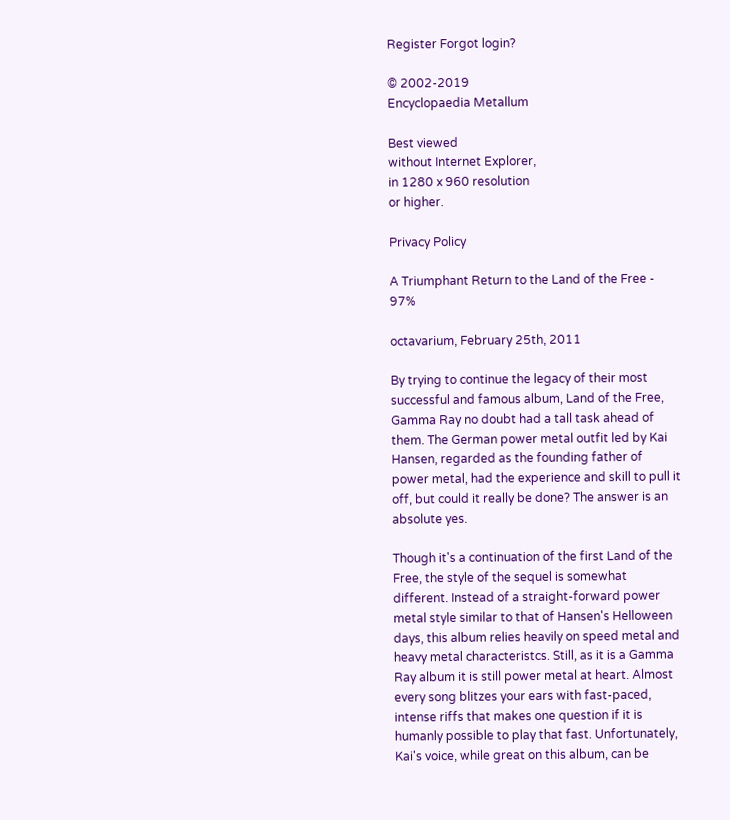Register Forgot login?

© 2002-2019
Encyclopaedia Metallum

Best viewed
without Internet Explorer,
in 1280 x 960 resolution
or higher.

Privacy Policy

A Triumphant Return to the Land of the Free - 97%

octavarium, February 25th, 2011

By trying to continue the legacy of their most successful and famous album, Land of the Free, Gamma Ray no doubt had a tall task ahead of them. The German power metal outfit led by Kai Hansen, regarded as the founding father of power metal, had the experience and skill to pull it off, but could it really be done? The answer is an absolute yes.

Though it's a continuation of the first Land of the Free, the style of the sequel is somewhat different. Instead of a straight-forward power metal style similar to that of Hansen's Helloween days, this album relies heavily on speed metal and heavy metal characteristcs. Still, as it is a Gamma Ray album it is still power metal at heart. Almost every song blitzes your ears with fast-paced, intense riffs that makes one question if it is humanly possible to play that fast. Unfortunately, Kai's voice, while great on this album, can be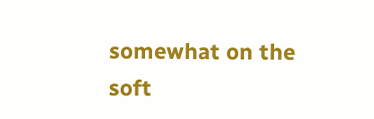somewhat on the soft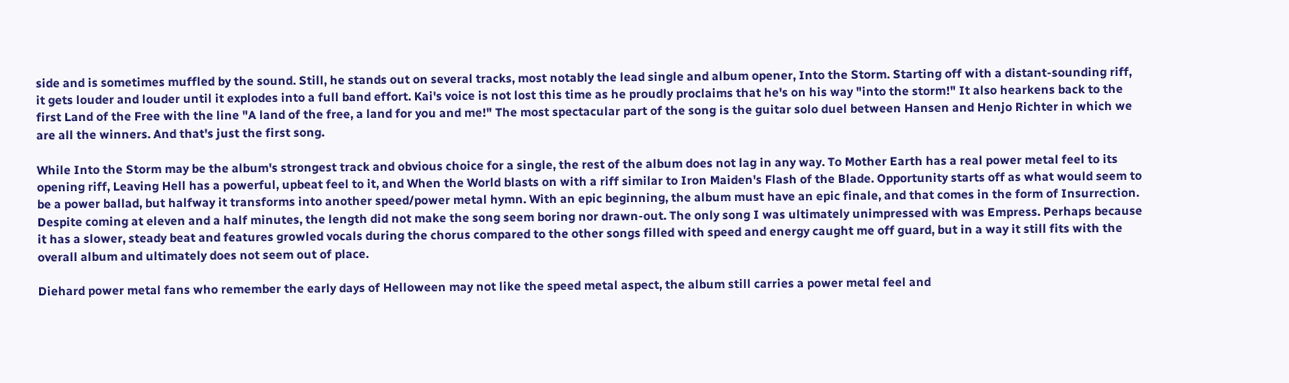side and is sometimes muffled by the sound. Still, he stands out on several tracks, most notably the lead single and album opener, Into the Storm. Starting off with a distant-sounding riff, it gets louder and louder until it explodes into a full band effort. Kai's voice is not lost this time as he proudly proclaims that he's on his way "into the storm!" It also hearkens back to the first Land of the Free with the line "A land of the free, a land for you and me!" The most spectacular part of the song is the guitar solo duel between Hansen and Henjo Richter in which we are all the winners. And that's just the first song.

While Into the Storm may be the album's strongest track and obvious choice for a single, the rest of the album does not lag in any way. To Mother Earth has a real power metal feel to its opening riff, Leaving Hell has a powerful, upbeat feel to it, and When the World blasts on with a riff similar to Iron Maiden's Flash of the Blade. Opportunity starts off as what would seem to be a power ballad, but halfway it transforms into another speed/power metal hymn. With an epic beginning, the album must have an epic finale, and that comes in the form of Insurrection. Despite coming at eleven and a half minutes, the length did not make the song seem boring nor drawn-out. The only song I was ultimately unimpressed with was Empress. Perhaps because it has a slower, steady beat and features growled vocals during the chorus compared to the other songs filled with speed and energy caught me off guard, but in a way it still fits with the overall album and ultimately does not seem out of place.

Diehard power metal fans who remember the early days of Helloween may not like the speed metal aspect, the album still carries a power metal feel and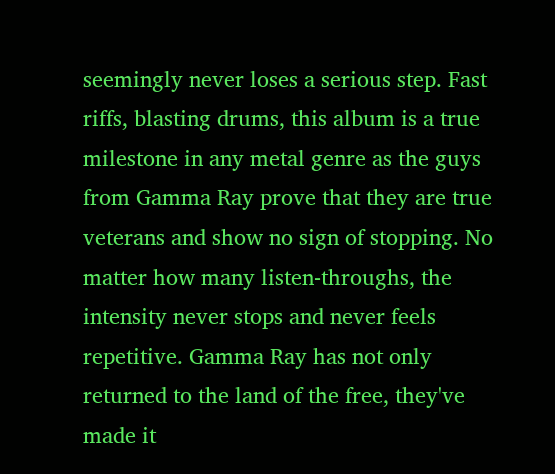seemingly never loses a serious step. Fast riffs, blasting drums, this album is a true milestone in any metal genre as the guys from Gamma Ray prove that they are true veterans and show no sign of stopping. No matter how many listen-throughs, the intensity never stops and never feels repetitive. Gamma Ray has not only returned to the land of the free, they've made it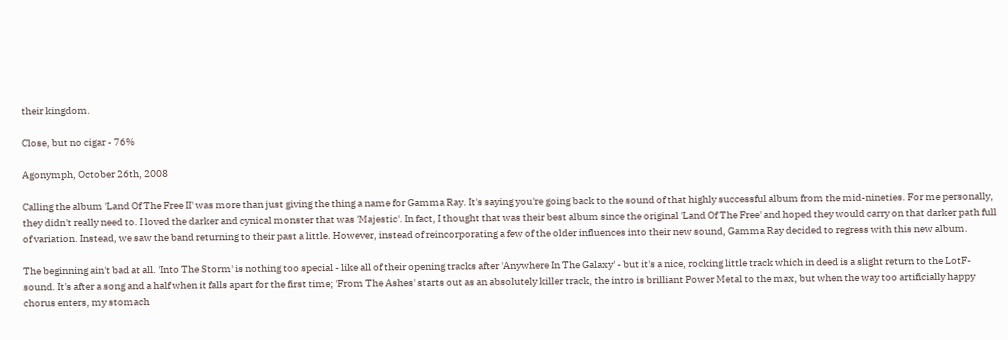their kingdom.

Close, but no cigar - 76%

Agonymph, October 26th, 2008

Calling the album 'Land Of The Free II' was more than just giving the thing a name for Gamma Ray. It's saying you're going back to the sound of that highly successful album from the mid-nineties. For me personally, they didn't really need to. I loved the darker and cynical monster that was 'Majestic'. In fact, I thought that was their best album since the original 'Land Of The Free' and hoped they would carry on that darker path full of variation. Instead, we saw the band returning to their past a little. However, instead of reincorporating a few of the older influences into their new sound, Gamma Ray decided to regress with this new album.

The beginning ain't bad at all. 'Into The Storm' is nothing too special - like all of their opening tracks after 'Anywhere In The Galaxy' - but it's a nice, rocking little track which in deed is a slight return to the LotF-sound. It's after a song and a half when it falls apart for the first time; 'From The Ashes' starts out as an absolutely killer track, the intro is brilliant Power Metal to the max, but when the way too artificially happy chorus enters, my stomach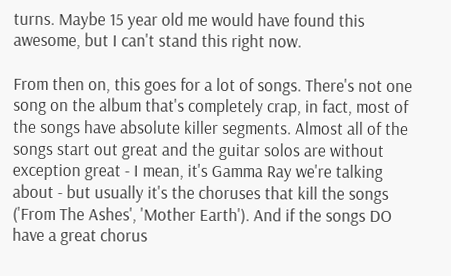turns. Maybe 15 year old me would have found this awesome, but I can't stand this right now.

From then on, this goes for a lot of songs. There's not one song on the album that's completely crap, in fact, most of the songs have absolute killer segments. Almost all of the songs start out great and the guitar solos are without exception great - I mean, it's Gamma Ray we're talking about - but usually it's the choruses that kill the songs ('From The Ashes', 'Mother Earth'). And if the songs DO have a great chorus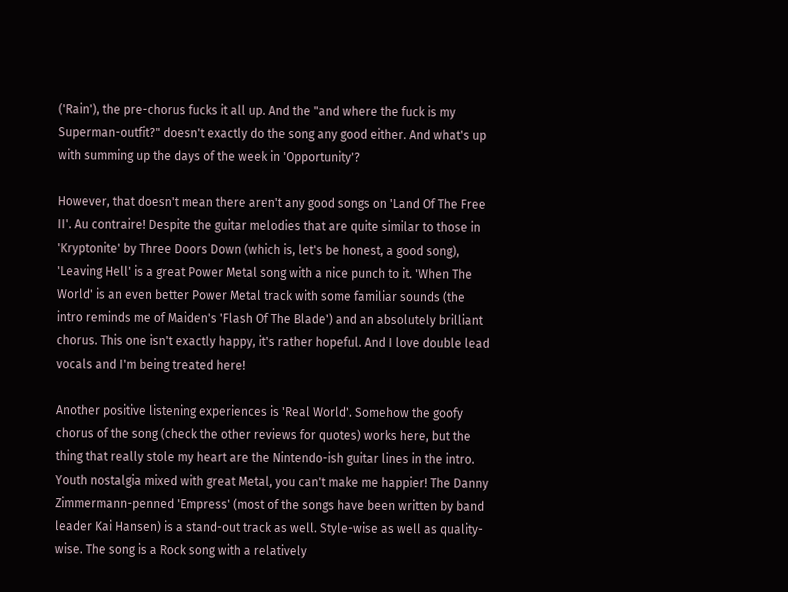('Rain'), the pre-chorus fucks it all up. And the "and where the fuck is my Superman-outfit?" doesn't exactly do the song any good either. And what's up with summing up the days of the week in 'Opportunity'?

However, that doesn't mean there aren't any good songs on 'Land Of The Free II'. Au contraire! Despite the guitar melodies that are quite similar to those in 'Kryptonite' by Three Doors Down (which is, let's be honest, a good song), 'Leaving Hell' is a great Power Metal song with a nice punch to it. 'When The World' is an even better Power Metal track with some familiar sounds (the intro reminds me of Maiden's 'Flash Of The Blade') and an absolutely brilliant chorus. This one isn't exactly happy, it's rather hopeful. And I love double lead vocals and I'm being treated here!

Another positive listening experiences is 'Real World'. Somehow the goofy chorus of the song (check the other reviews for quotes) works here, but the thing that really stole my heart are the Nintendo-ish guitar lines in the intro. Youth nostalgia mixed with great Metal, you can't make me happier! The Danny Zimmermann-penned 'Empress' (most of the songs have been written by band leader Kai Hansen) is a stand-out track as well. Style-wise as well as quality-wise. The song is a Rock song with a relatively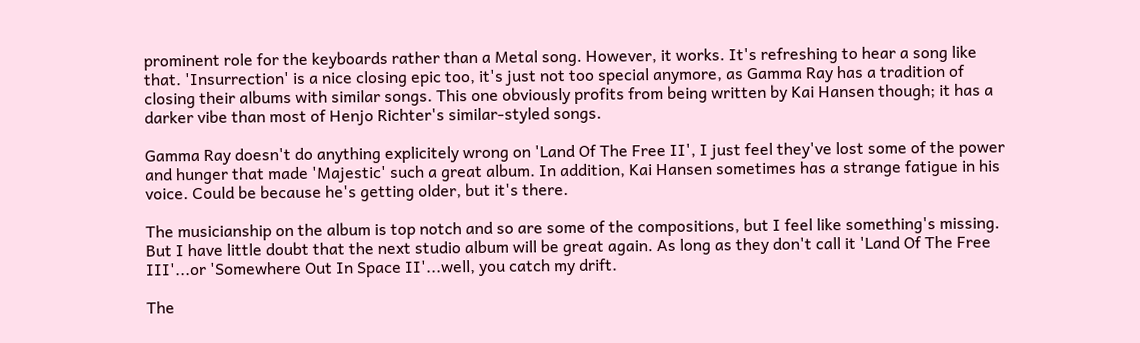prominent role for the keyboards rather than a Metal song. However, it works. It's refreshing to hear a song like that. 'Insurrection' is a nice closing epic too, it's just not too special anymore, as Gamma Ray has a tradition of closing their albums with similar songs. This one obviously profits from being written by Kai Hansen though; it has a darker vibe than most of Henjo Richter's similar-styled songs.

Gamma Ray doesn't do anything explicitely wrong on 'Land Of The Free II', I just feel they've lost some of the power and hunger that made 'Majestic' such a great album. In addition, Kai Hansen sometimes has a strange fatigue in his voice. Could be because he's getting older, but it's there.

The musicianship on the album is top notch and so are some of the compositions, but I feel like something's missing. But I have little doubt that the next studio album will be great again. As long as they don't call it 'Land Of The Free III'...or 'Somewhere Out In Space II'...well, you catch my drift.

The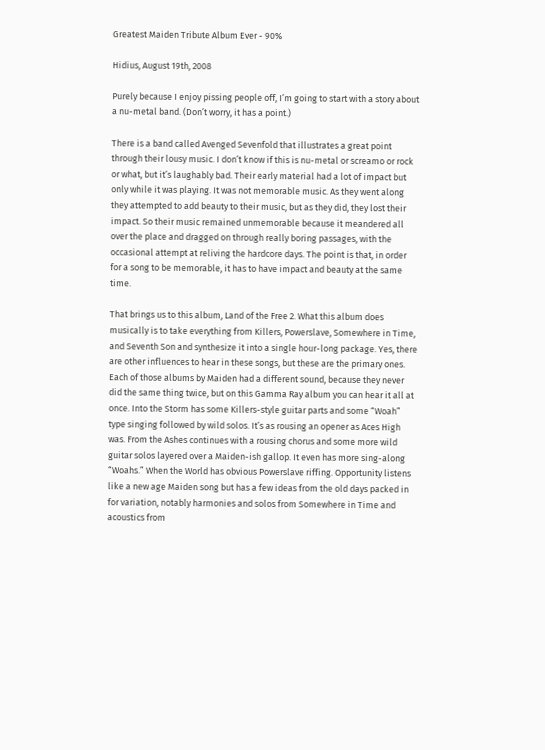Greatest Maiden Tribute Album Ever - 90%

Hidius, August 19th, 2008

Purely because I enjoy pissing people off, I’m going to start with a story about a nu-metal band. (Don’t worry, it has a point.)

There is a band called Avenged Sevenfold that illustrates a great point through their lousy music. I don’t know if this is nu-metal or screamo or rock or what, but it’s laughably bad. Their early material had a lot of impact but only while it was playing. It was not memorable music. As they went along they attempted to add beauty to their music, but as they did, they lost their impact. So their music remained unmemorable because it meandered all over the place and dragged on through really boring passages, with the occasional attempt at reliving the hardcore days. The point is that, in order for a song to be memorable, it has to have impact and beauty at the same time.

That brings us to this album, Land of the Free 2. What this album does musically is to take everything from Killers, Powerslave, Somewhere in Time, and Seventh Son and synthesize it into a single hour-long package. Yes, there are other influences to hear in these songs, but these are the primary ones. Each of those albums by Maiden had a different sound, because they never did the same thing twice, but on this Gamma Ray album you can hear it all at once. Into the Storm has some Killers-style guitar parts and some “Woah” type singing followed by wild solos. It’s as rousing an opener as Aces High was. From the Ashes continues with a rousing chorus and some more wild guitar solos layered over a Maiden-ish gallop. It even has more sing-along “Woahs.” When the World has obvious Powerslave riffing. Opportunity listens like a new age Maiden song but has a few ideas from the old days packed in for variation, notably harmonies and solos from Somewhere in Time and acoustics from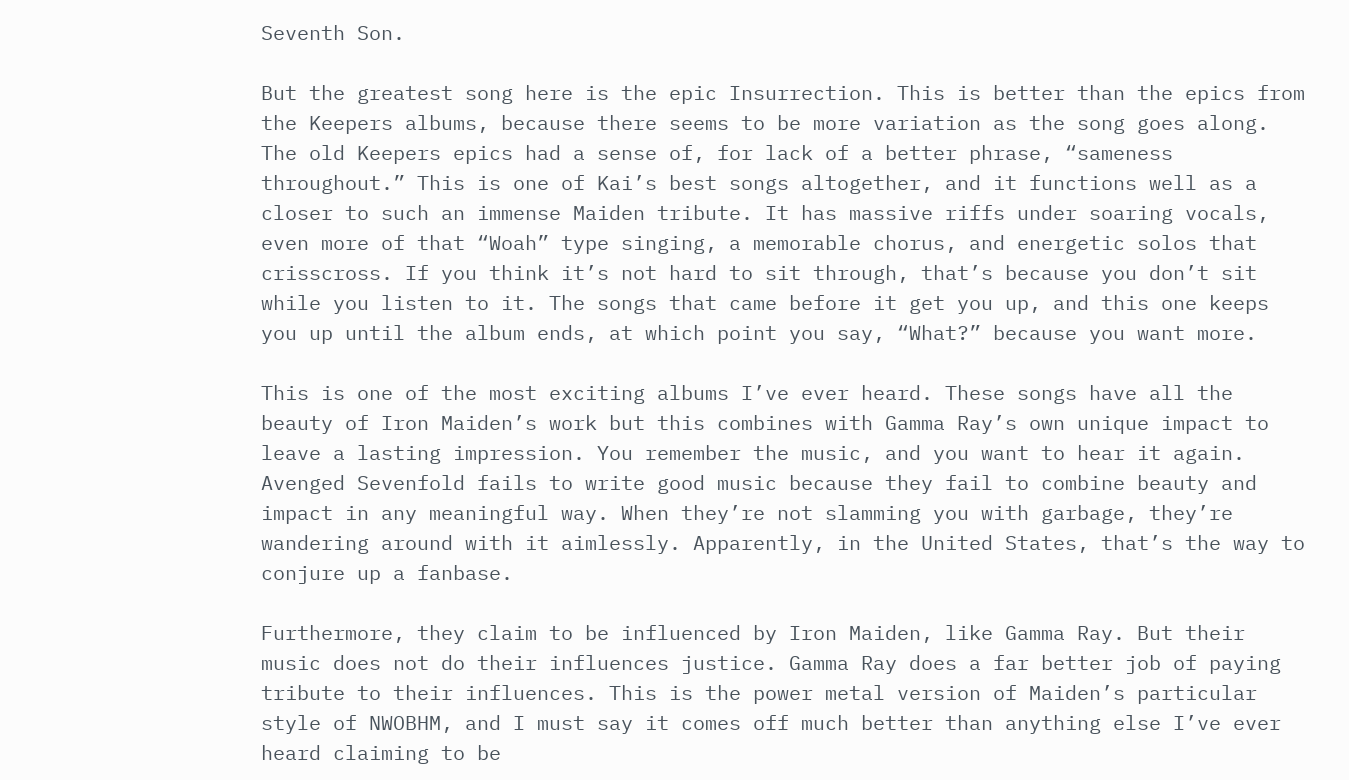Seventh Son.

But the greatest song here is the epic Insurrection. This is better than the epics from the Keepers albums, because there seems to be more variation as the song goes along. The old Keepers epics had a sense of, for lack of a better phrase, “sameness throughout.” This is one of Kai’s best songs altogether, and it functions well as a closer to such an immense Maiden tribute. It has massive riffs under soaring vocals, even more of that “Woah” type singing, a memorable chorus, and energetic solos that crisscross. If you think it’s not hard to sit through, that’s because you don’t sit while you listen to it. The songs that came before it get you up, and this one keeps you up until the album ends, at which point you say, “What?” because you want more.

This is one of the most exciting albums I’ve ever heard. These songs have all the beauty of Iron Maiden’s work but this combines with Gamma Ray’s own unique impact to leave a lasting impression. You remember the music, and you want to hear it again. Avenged Sevenfold fails to write good music because they fail to combine beauty and impact in any meaningful way. When they’re not slamming you with garbage, they’re wandering around with it aimlessly. Apparently, in the United States, that’s the way to conjure up a fanbase.

Furthermore, they claim to be influenced by Iron Maiden, like Gamma Ray. But their music does not do their influences justice. Gamma Ray does a far better job of paying tribute to their influences. This is the power metal version of Maiden’s particular style of NWOBHM, and I must say it comes off much better than anything else I’ve ever heard claiming to be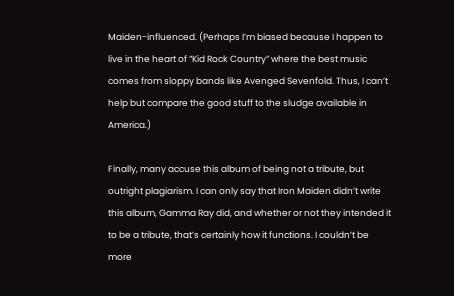Maiden-influenced. (Perhaps I’m biased because I happen to live in the heart of “Kid Rock Country” where the best music comes from sloppy bands like Avenged Sevenfold. Thus, I can’t help but compare the good stuff to the sludge available in America.)

Finally, many accuse this album of being not a tribute, but outright plagiarism. I can only say that Iron Maiden didn’t write this album, Gamma Ray did, and whether or not they intended it to be a tribute, that’s certainly how it functions. I couldn’t be more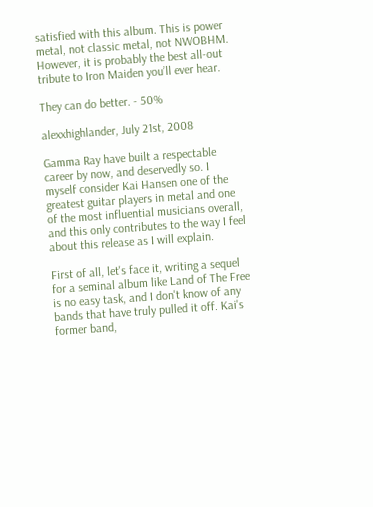satisfied with this album. This is power metal, not classic metal, not NWOBHM. However, it is probably the best all-out tribute to Iron Maiden you’ll ever hear.

They can do better. - 50%

alexxhighlander, July 21st, 2008

Gamma Ray have built a respectable career by now, and deservedly so. I myself consider Kai Hansen one of the greatest guitar players in metal and one of the most influential musicians overall, and this only contributes to the way I feel about this release as I will explain.

First of all, let's face it, writing a sequel for a seminal album like Land of The Free is no easy task, and I don't know of any bands that have truly pulled it off. Kai's former band,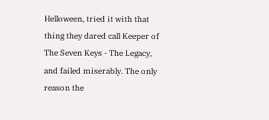Helloween, tried it with that thing they dared call Keeper of The Seven Keys - The Legacy, and failed miserably. The only reason the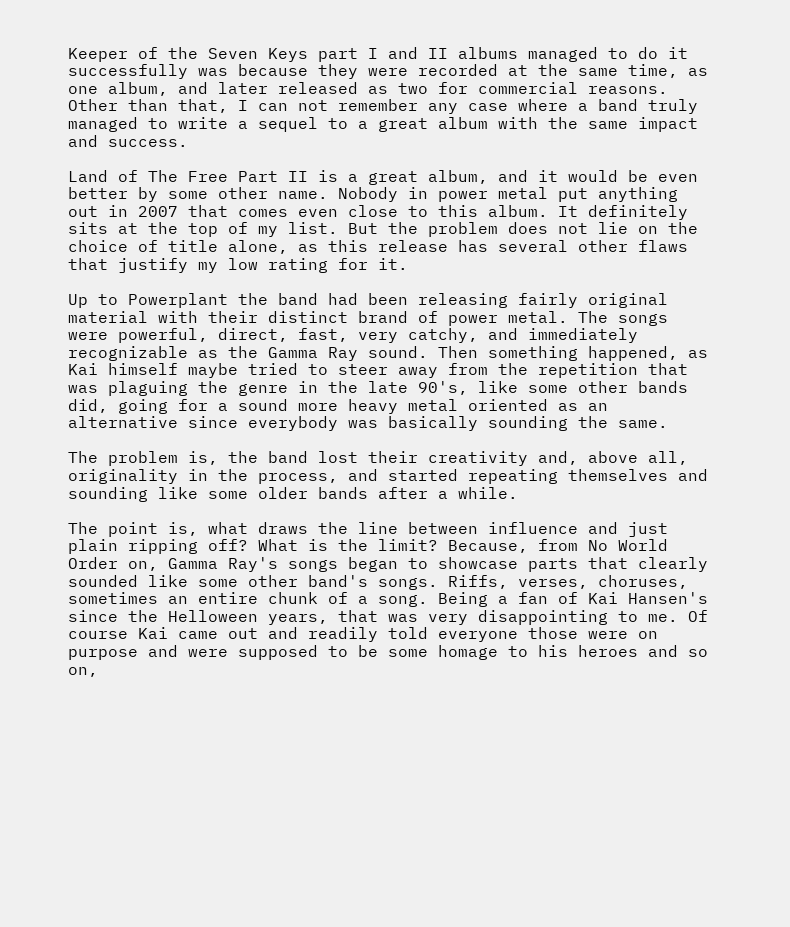Keeper of the Seven Keys part I and II albums managed to do it successfully was because they were recorded at the same time, as one album, and later released as two for commercial reasons. Other than that, I can not remember any case where a band truly managed to write a sequel to a great album with the same impact and success.

Land of The Free Part II is a great album, and it would be even better by some other name. Nobody in power metal put anything out in 2007 that comes even close to this album. It definitely sits at the top of my list. But the problem does not lie on the choice of title alone, as this release has several other flaws that justify my low rating for it.

Up to Powerplant the band had been releasing fairly original material with their distinct brand of power metal. The songs were powerful, direct, fast, very catchy, and immediately recognizable as the Gamma Ray sound. Then something happened, as Kai himself maybe tried to steer away from the repetition that was plaguing the genre in the late 90's, like some other bands did, going for a sound more heavy metal oriented as an alternative since everybody was basically sounding the same.

The problem is, the band lost their creativity and, above all, originality in the process, and started repeating themselves and sounding like some older bands after a while.

The point is, what draws the line between influence and just plain ripping off? What is the limit? Because, from No World Order on, Gamma Ray's songs began to showcase parts that clearly sounded like some other band's songs. Riffs, verses, choruses, sometimes an entire chunk of a song. Being a fan of Kai Hansen's since the Helloween years, that was very disappointing to me. Of course Kai came out and readily told everyone those were on purpose and were supposed to be some homage to his heroes and so on,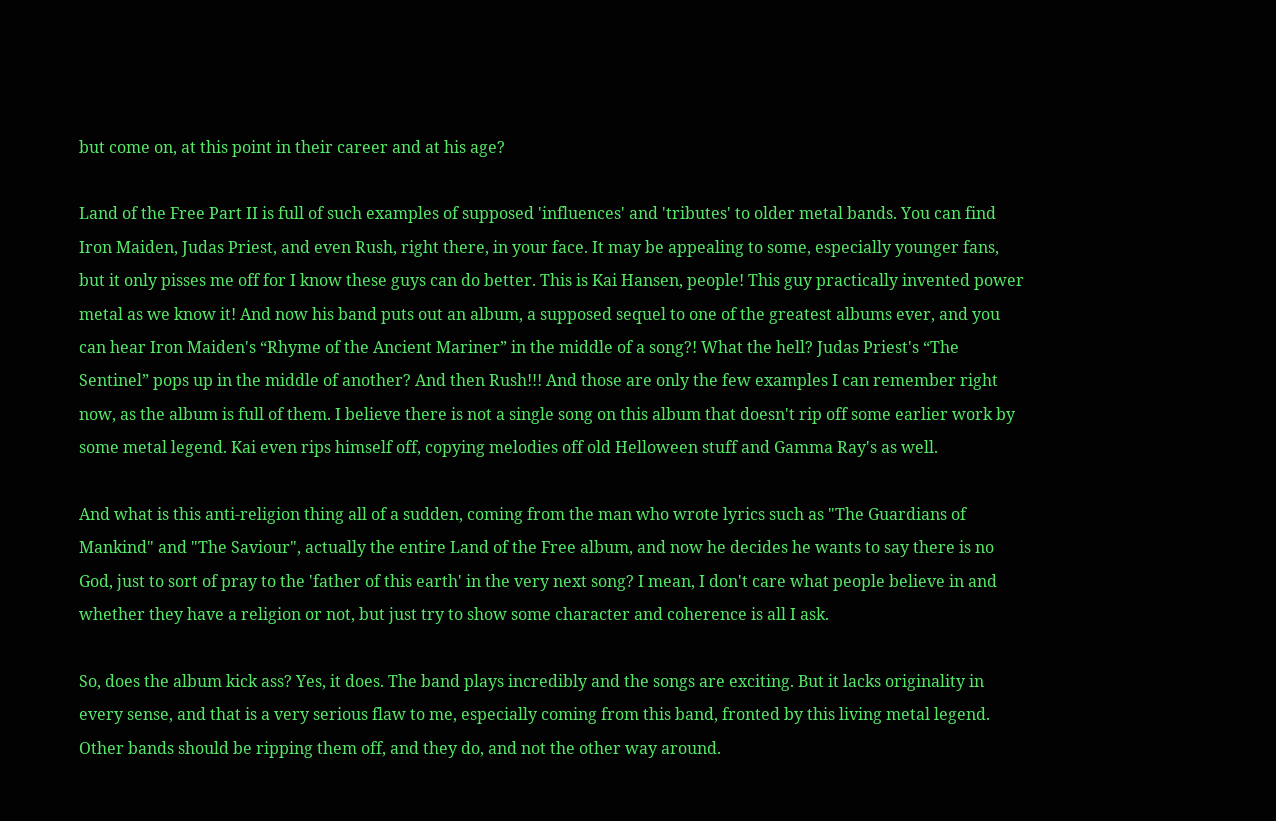but come on, at this point in their career and at his age?

Land of the Free Part II is full of such examples of supposed 'influences' and 'tributes' to older metal bands. You can find Iron Maiden, Judas Priest, and even Rush, right there, in your face. It may be appealing to some, especially younger fans, but it only pisses me off for I know these guys can do better. This is Kai Hansen, people! This guy practically invented power metal as we know it! And now his band puts out an album, a supposed sequel to one of the greatest albums ever, and you can hear Iron Maiden's “Rhyme of the Ancient Mariner” in the middle of a song?! What the hell? Judas Priest's “The Sentinel” pops up in the middle of another? And then Rush!!! And those are only the few examples I can remember right now, as the album is full of them. I believe there is not a single song on this album that doesn't rip off some earlier work by some metal legend. Kai even rips himself off, copying melodies off old Helloween stuff and Gamma Ray's as well.

And what is this anti-religion thing all of a sudden, coming from the man who wrote lyrics such as "The Guardians of Mankind" and "The Saviour", actually the entire Land of the Free album, and now he decides he wants to say there is no God, just to sort of pray to the 'father of this earth' in the very next song? I mean, I don't care what people believe in and whether they have a religion or not, but just try to show some character and coherence is all I ask.

So, does the album kick ass? Yes, it does. The band plays incredibly and the songs are exciting. But it lacks originality in every sense, and that is a very serious flaw to me, especially coming from this band, fronted by this living metal legend. Other bands should be ripping them off, and they do, and not the other way around.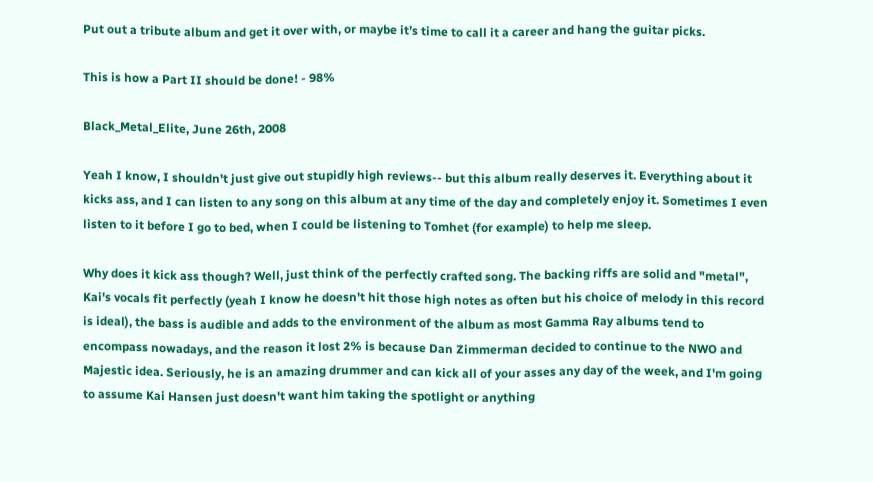Put out a tribute album and get it over with, or maybe it’s time to call it a career and hang the guitar picks.

This is how a Part II should be done! - 98%

Black_Metal_Elite, June 26th, 2008

Yeah I know, I shouldn't just give out stupidly high reviews-- but this album really deserves it. Everything about it kicks ass, and I can listen to any song on this album at any time of the day and completely enjoy it. Sometimes I even listen to it before I go to bed, when I could be listening to Tomhet (for example) to help me sleep.

Why does it kick ass though? Well, just think of the perfectly crafted song. The backing riffs are solid and "metal", Kai's vocals fit perfectly (yeah I know he doesn't hit those high notes as often but his choice of melody in this record is ideal), the bass is audible and adds to the environment of the album as most Gamma Ray albums tend to encompass nowadays, and the reason it lost 2% is because Dan Zimmerman decided to continue to the NWO and Majestic idea. Seriously, he is an amazing drummer and can kick all of your asses any day of the week, and I'm going to assume Kai Hansen just doesn't want him taking the spotlight or anything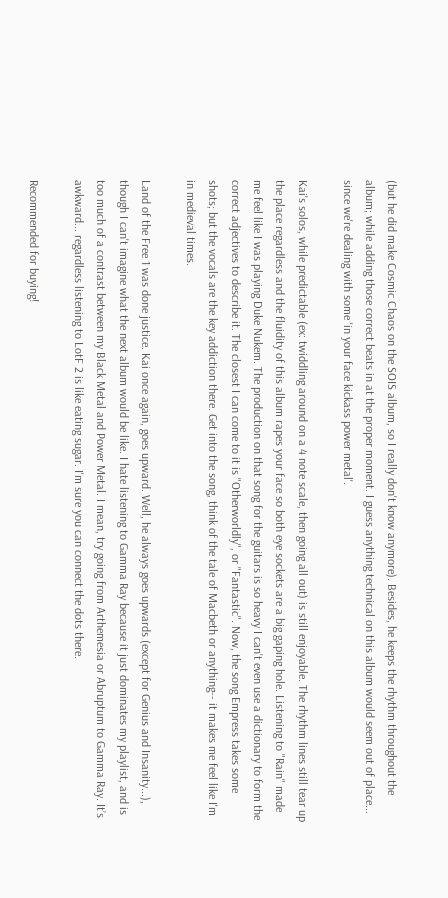(but he did make Cosmic Chaos on the SOIS album, so I really don't know anymore). Besides, he keeps the rhythm throughout the album; while adding those correct beats in at the proper moment. I guess anything technical on this album would seem out of place... since we're dealing with some 'in your face kickass power metal'.

Kai's solos, while predictable (ex: twiddling around on a 4 note scale, then going all out) is still enjoyable. The rhythm lines still tear up the place regardless and the fluidity of this album rapes your face so both eye sockets are a big gaping hole. Listening to "Rain" made me feel like I was playing Duke Nukem. The production on that song for the guitars is so heavy I can't even use a dictionary to form the correct adjectives to describe it. The closest I can come to it is "Otherworldly", or "Fantastic". Now, the song Empress takes some shots; but the vocals are the key addiction there. Get into the song, think of the tale of Macbeth or anything-- it makes me feel like I'm in medieval times.

Land of the Free 1 was done justice. Kai once again, goes upward. Well, he always goes upwards (except for Genius and Insanity...), though I can't imagine what the next album would be like. I hate listening to Gamma Ray because it just dominates my playlist, and is too much of a contrast between my Black Metal and Power Metal. I mean, try going from Arthemesia or Abruptum to Gamma Ray. It’s awkward... regardless listening to LotF 2 is like eating sugar. I'm sure you can connect the dots there.

Recommended for buying!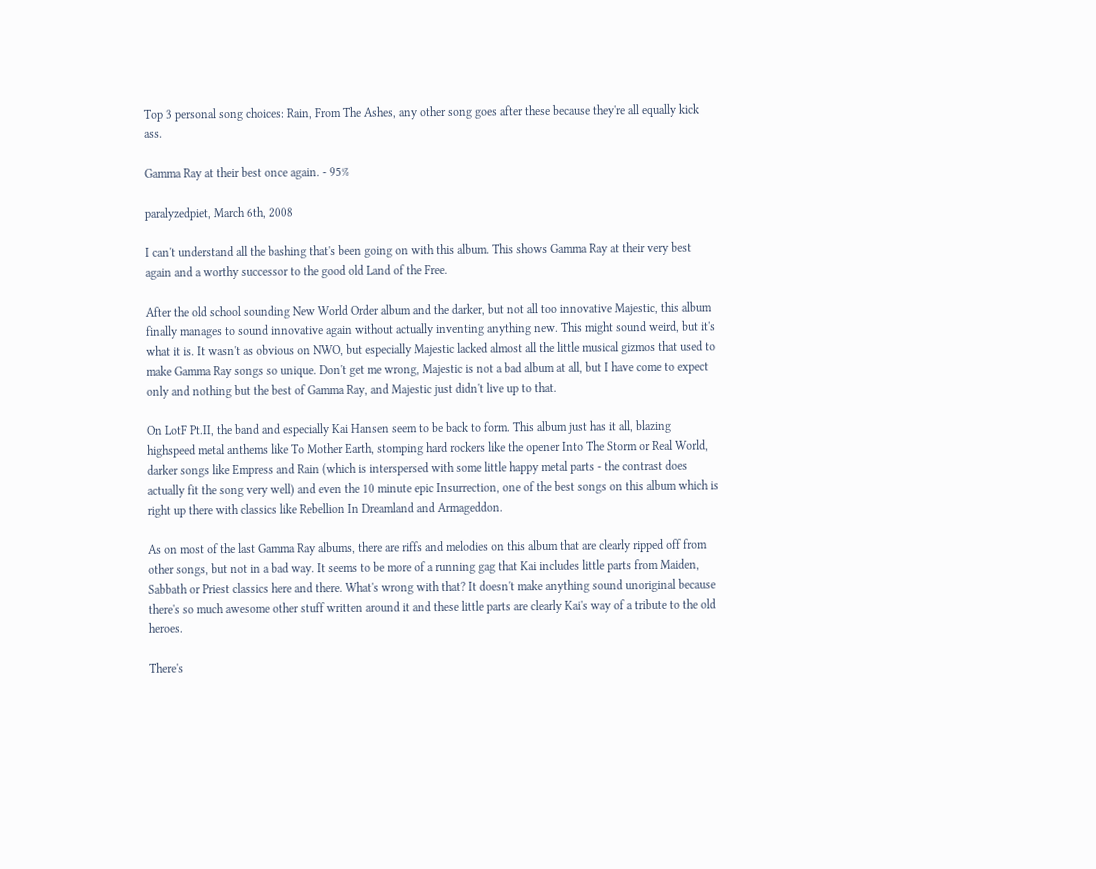Top 3 personal song choices: Rain, From The Ashes, any other song goes after these because they're all equally kick ass.

Gamma Ray at their best once again. - 95%

paralyzedpiet, March 6th, 2008

I can't understand all the bashing that's been going on with this album. This shows Gamma Ray at their very best again and a worthy successor to the good old Land of the Free.

After the old school sounding New World Order album and the darker, but not all too innovative Majestic, this album finally manages to sound innovative again without actually inventing anything new. This might sound weird, but it's what it is. It wasn't as obvious on NWO, but especially Majestic lacked almost all the little musical gizmos that used to make Gamma Ray songs so unique. Don't get me wrong, Majestic is not a bad album at all, but I have come to expect only and nothing but the best of Gamma Ray, and Majestic just didn't live up to that.

On LotF Pt.II, the band and especially Kai Hansen seem to be back to form. This album just has it all, blazing highspeed metal anthems like To Mother Earth, stomping hard rockers like the opener Into The Storm or Real World, darker songs like Empress and Rain (which is interspersed with some little happy metal parts - the contrast does actually fit the song very well) and even the 10 minute epic Insurrection, one of the best songs on this album which is right up there with classics like Rebellion In Dreamland and Armageddon.

As on most of the last Gamma Ray albums, there are riffs and melodies on this album that are clearly ripped off from other songs, but not in a bad way. It seems to be more of a running gag that Kai includes little parts from Maiden, Sabbath or Priest classics here and there. What's wrong with that? It doesn't make anything sound unoriginal because there's so much awesome other stuff written around it and these little parts are clearly Kai's way of a tribute to the old heroes.

There's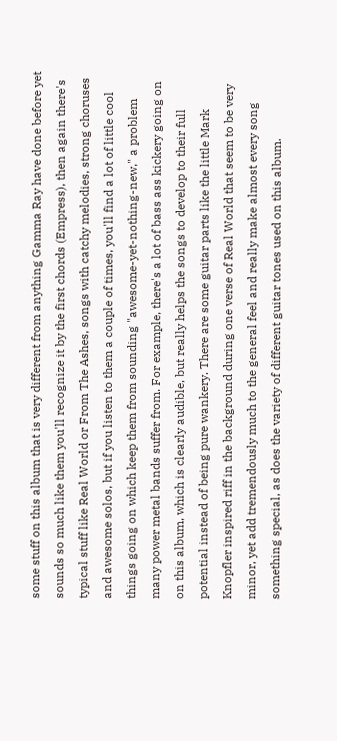some stuff on this album that is very different from anything Gamma Ray have done before yet sounds so much like them you'll recognize it by the first chords (Empress), then again there's typical stuff like Real World or From The Ashes, songs with catchy melodies, strong choruses and awesome solos, but if you listen to them a couple of times, you'll find a lot of little cool things going on which keep them from sounding "awesome-yet-nothing-new," a problem many power metal bands suffer from. For example, there's a lot of bass ass kickery going on on this album, which is clearly audible, but really helps the songs to develop to their full potential instead of being pure wankery. There are some guitar parts like the little Mark Knopfler inspired riff in the background during one verse of Real World that seem to be very minor, yet add tremendously much to the general feel and really make almost every song something special, as does the variety of different guitar tones used on this album.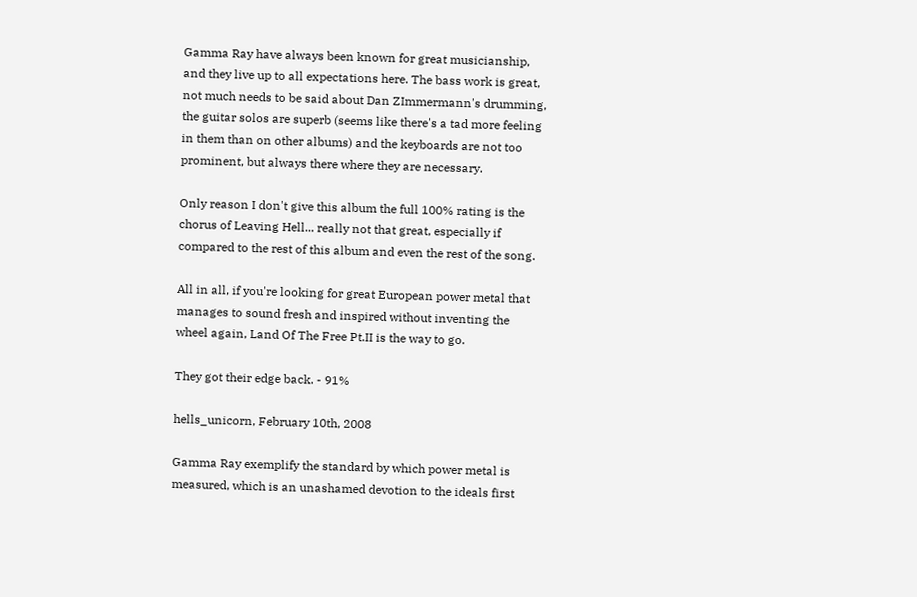Gamma Ray have always been known for great musicianship, and they live up to all expectations here. The bass work is great, not much needs to be said about Dan ZImmermann's drumming, the guitar solos are superb (seems like there's a tad more feeling in them than on other albums) and the keyboards are not too prominent, but always there where they are necessary.

Only reason I don't give this album the full 100% rating is the chorus of Leaving Hell... really not that great, especially if compared to the rest of this album and even the rest of the song.

All in all, if you're looking for great European power metal that manages to sound fresh and inspired without inventing the wheel again, Land Of The Free Pt.II is the way to go.

They got their edge back. - 91%

hells_unicorn, February 10th, 2008

Gamma Ray exemplify the standard by which power metal is measured, which is an unashamed devotion to the ideals first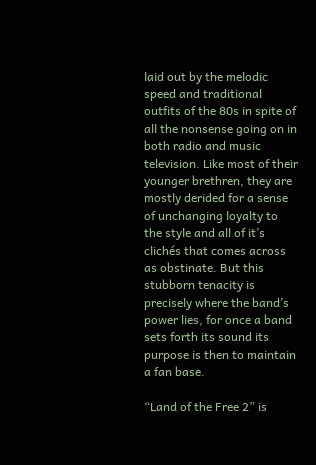laid out by the melodic speed and traditional outfits of the 80s in spite of all the nonsense going on in both radio and music television. Like most of their younger brethren, they are mostly derided for a sense of unchanging loyalty to the style and all of it’s clichés that comes across as obstinate. But this stubborn tenacity is precisely where the band’s power lies, for once a band sets forth its sound its purpose is then to maintain a fan base.

“Land of the Free 2” is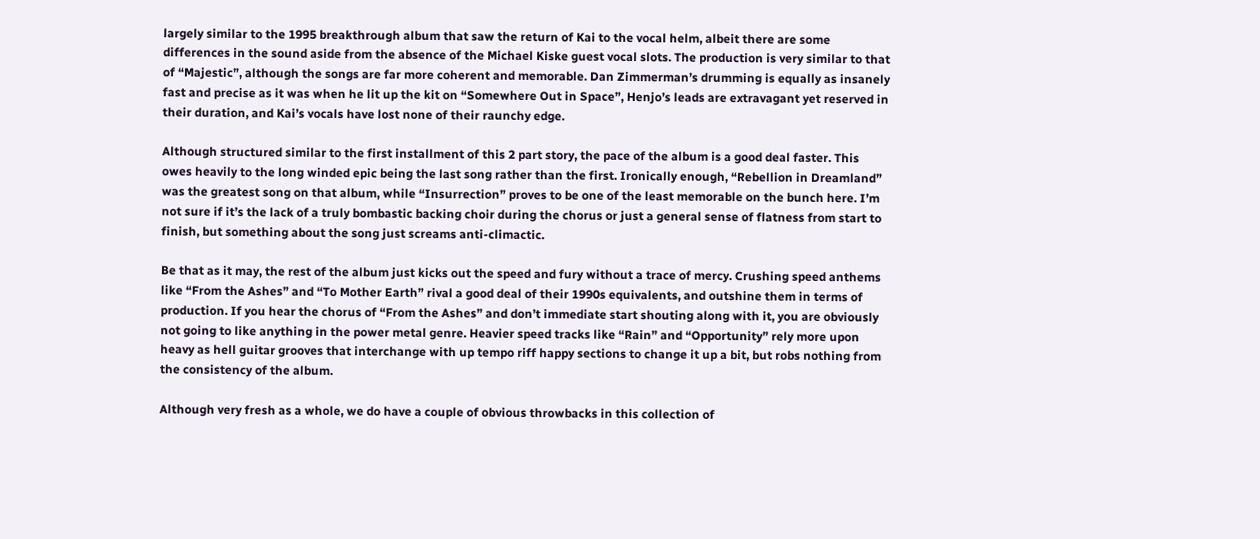largely similar to the 1995 breakthrough album that saw the return of Kai to the vocal helm, albeit there are some differences in the sound aside from the absence of the Michael Kiske guest vocal slots. The production is very similar to that of “Majestic”, although the songs are far more coherent and memorable. Dan Zimmerman’s drumming is equally as insanely fast and precise as it was when he lit up the kit on “Somewhere Out in Space”, Henjo’s leads are extravagant yet reserved in their duration, and Kai’s vocals have lost none of their raunchy edge.

Although structured similar to the first installment of this 2 part story, the pace of the album is a good deal faster. This owes heavily to the long winded epic being the last song rather than the first. Ironically enough, “Rebellion in Dreamland” was the greatest song on that album, while “Insurrection” proves to be one of the least memorable on the bunch here. I’m not sure if it’s the lack of a truly bombastic backing choir during the chorus or just a general sense of flatness from start to finish, but something about the song just screams anti-climactic.

Be that as it may, the rest of the album just kicks out the speed and fury without a trace of mercy. Crushing speed anthems like “From the Ashes” and “To Mother Earth” rival a good deal of their 1990s equivalents, and outshine them in terms of production. If you hear the chorus of “From the Ashes” and don’t immediate start shouting along with it, you are obviously not going to like anything in the power metal genre. Heavier speed tracks like “Rain” and “Opportunity” rely more upon heavy as hell guitar grooves that interchange with up tempo riff happy sections to change it up a bit, but robs nothing from the consistency of the album.

Although very fresh as a whole, we do have a couple of obvious throwbacks in this collection of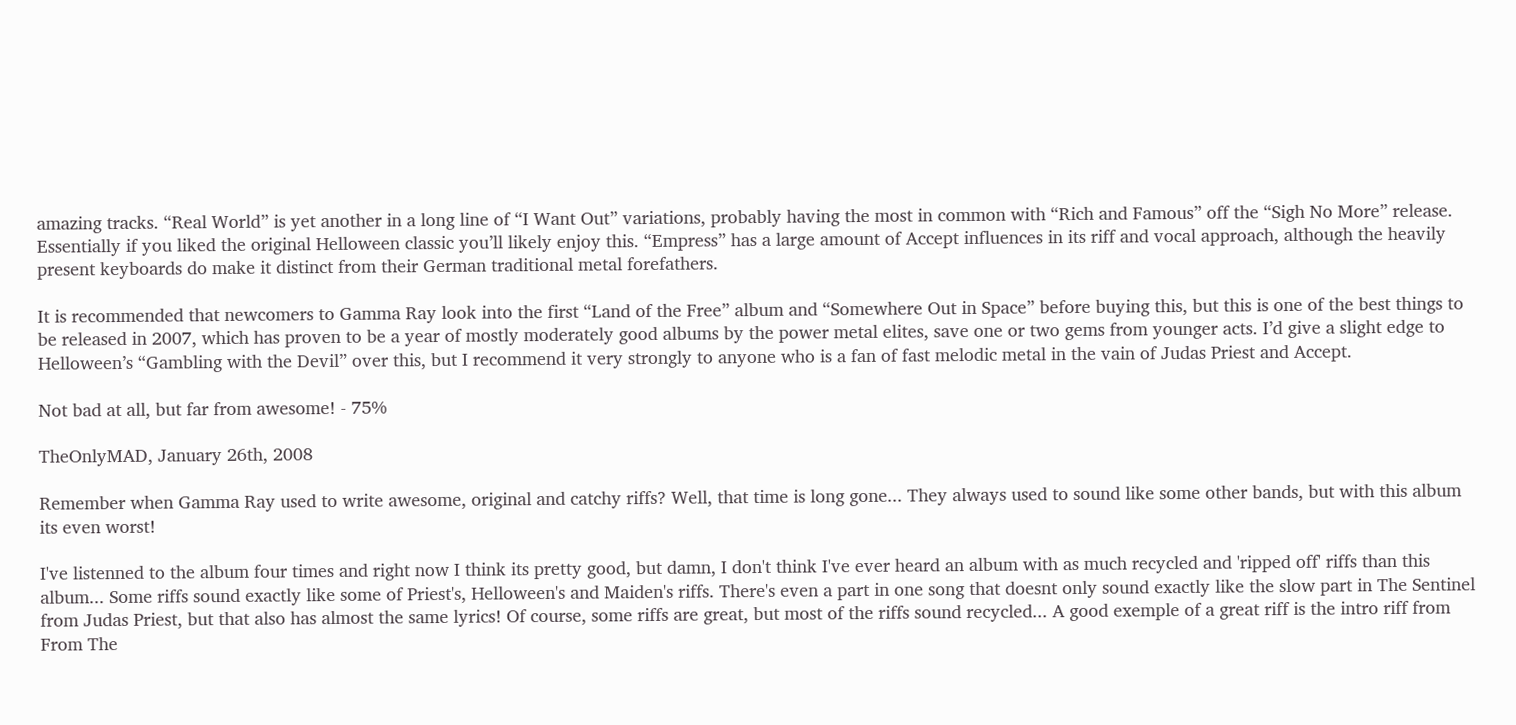amazing tracks. “Real World” is yet another in a long line of “I Want Out” variations, probably having the most in common with “Rich and Famous” off the “Sigh No More” release. Essentially if you liked the original Helloween classic you’ll likely enjoy this. “Empress” has a large amount of Accept influences in its riff and vocal approach, although the heavily present keyboards do make it distinct from their German traditional metal forefathers.

It is recommended that newcomers to Gamma Ray look into the first “Land of the Free” album and “Somewhere Out in Space” before buying this, but this is one of the best things to be released in 2007, which has proven to be a year of mostly moderately good albums by the power metal elites, save one or two gems from younger acts. I’d give a slight edge to Helloween’s “Gambling with the Devil” over this, but I recommend it very strongly to anyone who is a fan of fast melodic metal in the vain of Judas Priest and Accept.

Not bad at all, but far from awesome! - 75%

TheOnlyMAD, January 26th, 2008

Remember when Gamma Ray used to write awesome, original and catchy riffs? Well, that time is long gone... They always used to sound like some other bands, but with this album its even worst!

I've listenned to the album four times and right now I think its pretty good, but damn, I don't think I've ever heard an album with as much recycled and 'ripped off' riffs than this album... Some riffs sound exactly like some of Priest's, Helloween's and Maiden's riffs. There's even a part in one song that doesnt only sound exactly like the slow part in The Sentinel from Judas Priest, but that also has almost the same lyrics! Of course, some riffs are great, but most of the riffs sound recycled... A good exemple of a great riff is the intro riff from From The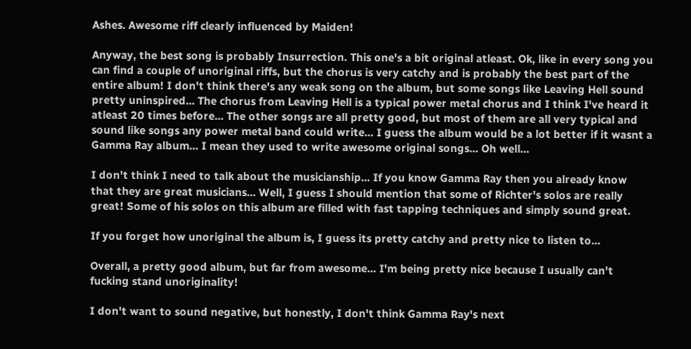Ashes. Awesome riff clearly influenced by Maiden!

Anyway, the best song is probably Insurrection. This one's a bit original atleast. Ok, like in every song you can find a couple of unoriginal riffs, but the chorus is very catchy and is probably the best part of the entire album! I don't think there's any weak song on the album, but some songs like Leaving Hell sound pretty uninspired... The chorus from Leaving Hell is a typical power metal chorus and I think I've heard it atleast 20 times before... The other songs are all pretty good, but most of them are all very typical and sound like songs any power metal band could write... I guess the album would be a lot better if it wasnt a Gamma Ray album... I mean they used to write awesome original songs... Oh well...

I don't think I need to talk about the musicianship... If you know Gamma Ray then you already know that they are great musicians... Well, I guess I should mention that some of Richter's solos are really great! Some of his solos on this album are filled with fast tapping techniques and simply sound great.

If you forget how unoriginal the album is, I guess its pretty catchy and pretty nice to listen to...

Overall, a pretty good album, but far from awesome... I'm being pretty nice because I usually can't fucking stand unoriginality!

I don't want to sound negative, but honestly, I don't think Gamma Ray's next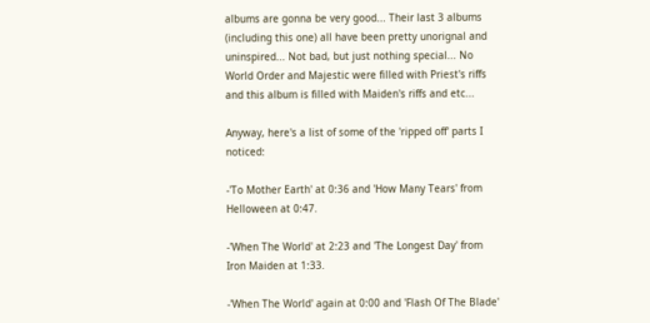albums are gonna be very good... Their last 3 albums (including this one) all have been pretty unorignal and uninspired... Not bad, but just nothing special... No World Order and Majestic were filled with Priest's riffs and this album is filled with Maiden's riffs and etc...

Anyway, here's a list of some of the 'ripped off' parts I noticed:

-'To Mother Earth' at 0:36 and 'How Many Tears' from Helloween at 0:47.

-'When The World' at 2:23 and 'The Longest Day' from Iron Maiden at 1:33.

-'When The World' again at 0:00 and 'Flash Of The Blade'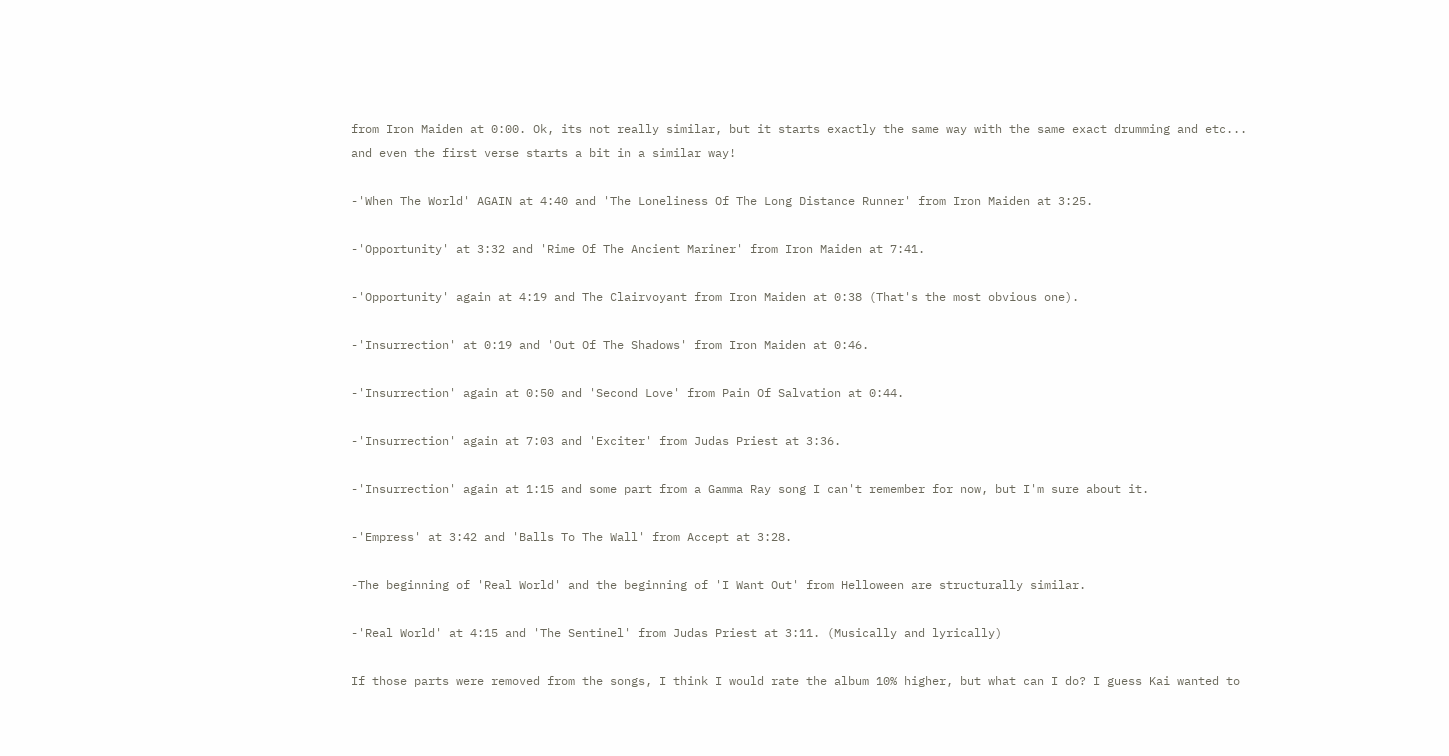from Iron Maiden at 0:00. Ok, its not really similar, but it starts exactly the same way with the same exact drumming and etc... and even the first verse starts a bit in a similar way!

-'When The World' AGAIN at 4:40 and 'The Loneliness Of The Long Distance Runner' from Iron Maiden at 3:25.

-'Opportunity' at 3:32 and 'Rime Of The Ancient Mariner' from Iron Maiden at 7:41.

-'Opportunity' again at 4:19 and The Clairvoyant from Iron Maiden at 0:38 (That's the most obvious one).

-'Insurrection' at 0:19 and 'Out Of The Shadows' from Iron Maiden at 0:46.

-'Insurrection' again at 0:50 and 'Second Love' from Pain Of Salvation at 0:44.

-'Insurrection' again at 7:03 and 'Exciter' from Judas Priest at 3:36.

-'Insurrection' again at 1:15 and some part from a Gamma Ray song I can't remember for now, but I'm sure about it.

-'Empress' at 3:42 and 'Balls To The Wall' from Accept at 3:28.

-The beginning of 'Real World' and the beginning of 'I Want Out' from Helloween are structurally similar.

-'Real World' at 4:15 and 'The Sentinel' from Judas Priest at 3:11. (Musically and lyrically)

If those parts were removed from the songs, I think I would rate the album 10% higher, but what can I do? I guess Kai wanted to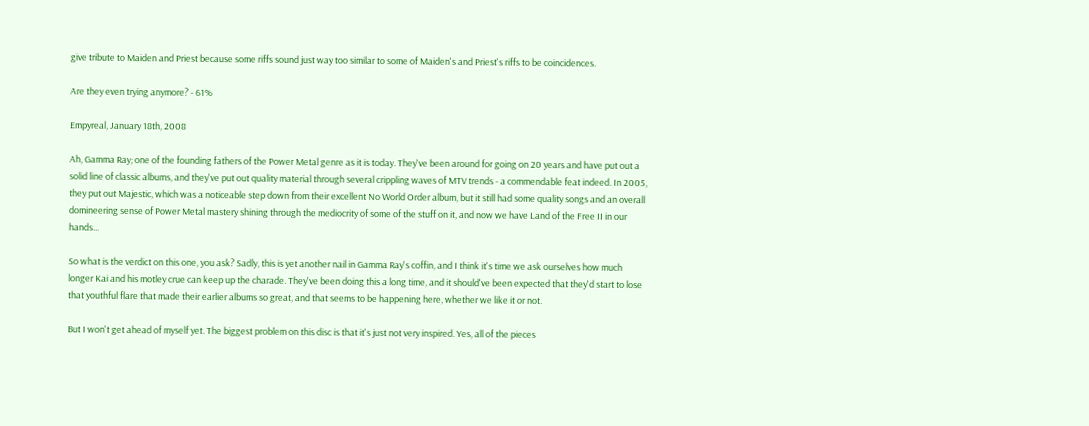give tribute to Maiden and Priest because some riffs sound just way too similar to some of Maiden's and Priest's riffs to be coincidences.

Are they even trying anymore? - 61%

Empyreal, January 18th, 2008

Ah, Gamma Ray; one of the founding fathers of the Power Metal genre as it is today. They've been around for going on 20 years and have put out a solid line of classic albums, and they've put out quality material through several crippling waves of MTV trends - a commendable feat indeed. In 2005, they put out Majestic, which was a noticeable step down from their excellent No World Order album, but it still had some quality songs and an overall domineering sense of Power Metal mastery shining through the mediocrity of some of the stuff on it, and now we have Land of the Free II in our hands...

So what is the verdict on this one, you ask? Sadly, this is yet another nail in Gamma Ray's coffin, and I think it's time we ask ourselves how much longer Kai and his motley crue can keep up the charade. They've been doing this a long time, and it should've been expected that they'd start to lose that youthful flare that made their earlier albums so great, and that seems to be happening here, whether we like it or not.

But I won't get ahead of myself yet. The biggest problem on this disc is that it's just not very inspired. Yes, all of the pieces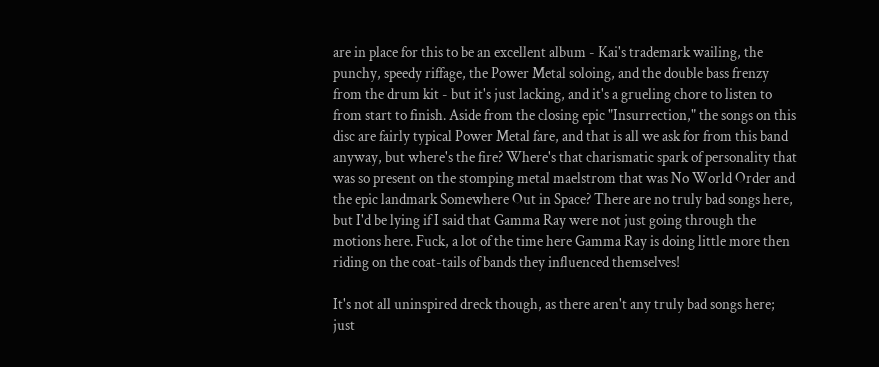are in place for this to be an excellent album - Kai's trademark wailing, the punchy, speedy riffage, the Power Metal soloing, and the double bass frenzy from the drum kit - but it's just lacking, and it's a grueling chore to listen to from start to finish. Aside from the closing epic "Insurrection," the songs on this disc are fairly typical Power Metal fare, and that is all we ask for from this band anyway, but where's the fire? Where's that charismatic spark of personality that was so present on the stomping metal maelstrom that was No World Order and the epic landmark Somewhere Out in Space? There are no truly bad songs here, but I'd be lying if I said that Gamma Ray were not just going through the motions here. Fuck, a lot of the time here Gamma Ray is doing little more then riding on the coat-tails of bands they influenced themselves!

It's not all uninspired dreck though, as there aren't any truly bad songs here; just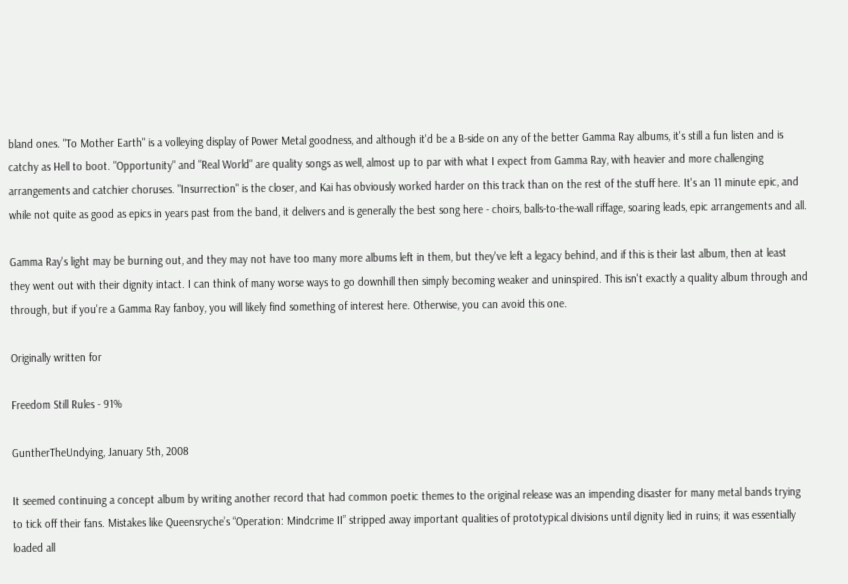bland ones. "To Mother Earth" is a volleying display of Power Metal goodness, and although it'd be a B-side on any of the better Gamma Ray albums, it's still a fun listen and is catchy as Hell to boot. "Opportunity" and "Real World" are quality songs as well, almost up to par with what I expect from Gamma Ray, with heavier and more challenging arrangements and catchier choruses. "Insurrection" is the closer, and Kai has obviously worked harder on this track than on the rest of the stuff here. It's an 11 minute epic, and while not quite as good as epics in years past from the band, it delivers and is generally the best song here - choirs, balls-to-the-wall riffage, soaring leads, epic arrangements and all.

Gamma Ray's light may be burning out, and they may not have too many more albums left in them, but they've left a legacy behind, and if this is their last album, then at least they went out with their dignity intact. I can think of many worse ways to go downhill then simply becoming weaker and uninspired. This isn't exactly a quality album through and through, but if you're a Gamma Ray fanboy, you will likely find something of interest here. Otherwise, you can avoid this one.

Originally written for

Freedom Still Rules - 91%

GuntherTheUndying, January 5th, 2008

It seemed continuing a concept album by writing another record that had common poetic themes to the original release was an impending disaster for many metal bands trying to tick off their fans. Mistakes like Queensryche’s “Operation: Mindcrime II” stripped away important qualities of prototypical divisions until dignity lied in ruins; it was essentially loaded all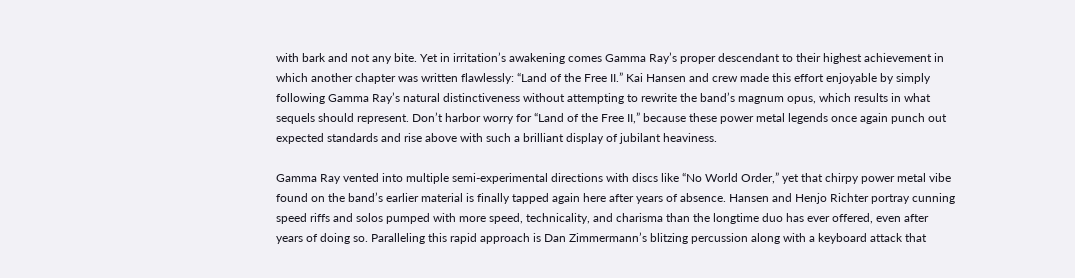with bark and not any bite. Yet in irritation’s awakening comes Gamma Ray’s proper descendant to their highest achievement in which another chapter was written flawlessly: “Land of the Free II.” Kai Hansen and crew made this effort enjoyable by simply following Gamma Ray’s natural distinctiveness without attempting to rewrite the band’s magnum opus, which results in what sequels should represent. Don’t harbor worry for “Land of the Free II,” because these power metal legends once again punch out expected standards and rise above with such a brilliant display of jubilant heaviness.

Gamma Ray vented into multiple semi-experimental directions with discs like “No World Order,” yet that chirpy power metal vibe found on the band’s earlier material is finally tapped again here after years of absence. Hansen and Henjo Richter portray cunning speed riffs and solos pumped with more speed, technicality, and charisma than the longtime duo has ever offered, even after years of doing so. Paralleling this rapid approach is Dan Zimmermann’s blitzing percussion along with a keyboard attack that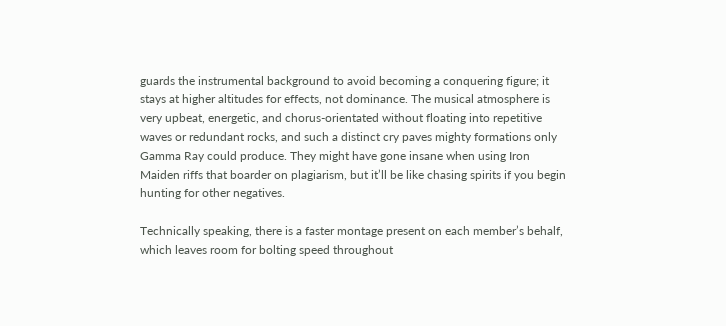guards the instrumental background to avoid becoming a conquering figure; it stays at higher altitudes for effects, not dominance. The musical atmosphere is very upbeat, energetic, and chorus-orientated without floating into repetitive waves or redundant rocks, and such a distinct cry paves mighty formations only Gamma Ray could produce. They might have gone insane when using Iron Maiden riffs that boarder on plagiarism, but it’ll be like chasing spirits if you begin hunting for other negatives.

Technically speaking, there is a faster montage present on each member’s behalf, which leaves room for bolting speed throughout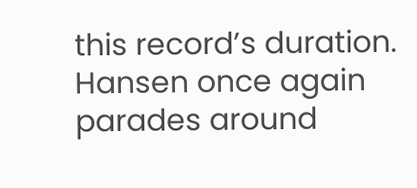this record’s duration. Hansen once again parades around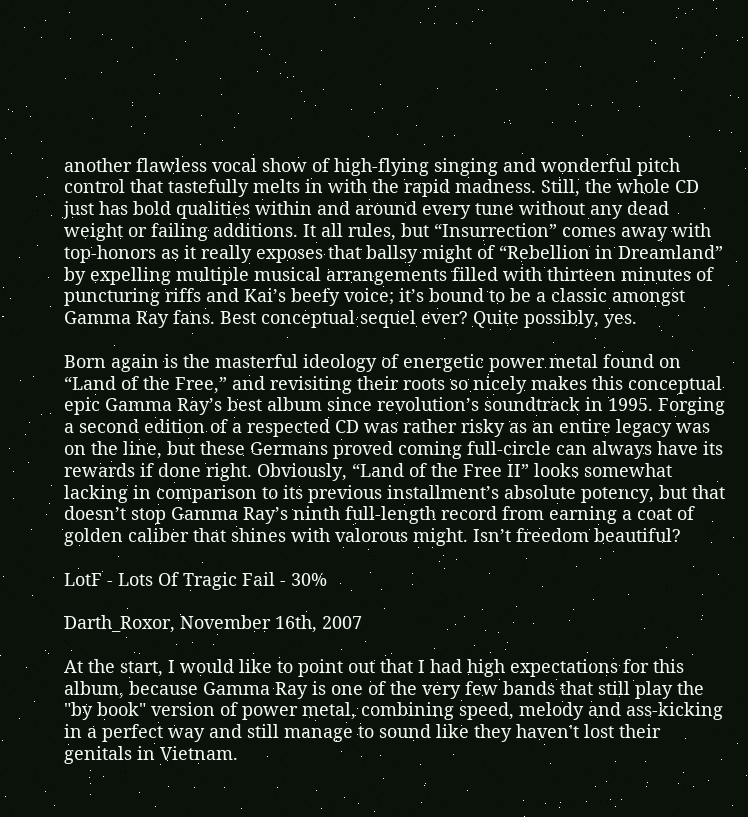another flawless vocal show of high-flying singing and wonderful pitch control that tastefully melts in with the rapid madness. Still, the whole CD just has bold qualities within and around every tune without any dead weight or failing additions. It all rules, but “Insurrection” comes away with top-honors as it really exposes that ballsy might of “Rebellion in Dreamland” by expelling multiple musical arrangements filled with thirteen minutes of puncturing riffs and Kai’s beefy voice; it’s bound to be a classic amongst Gamma Ray fans. Best conceptual sequel ever? Quite possibly, yes.

Born again is the masterful ideology of energetic power metal found on “Land of the Free,” and revisiting their roots so nicely makes this conceptual epic Gamma Ray’s best album since revolution’s soundtrack in 1995. Forging a second edition of a respected CD was rather risky as an entire legacy was on the line, but these Germans proved coming full-circle can always have its rewards if done right. Obviously, “Land of the Free II” looks somewhat lacking in comparison to its previous installment’s absolute potency, but that doesn’t stop Gamma Ray’s ninth full-length record from earning a coat of golden caliber that shines with valorous might. Isn’t freedom beautiful?

LotF - Lots Of Tragic Fail - 30%

Darth_Roxor, November 16th, 2007

At the start, I would like to point out that I had high expectations for this album, because Gamma Ray is one of the very few bands that still play the "by book" version of power metal, combining speed, melody and ass-kicking in a perfect way and still manage to sound like they haven't lost their genitals in Vietnam.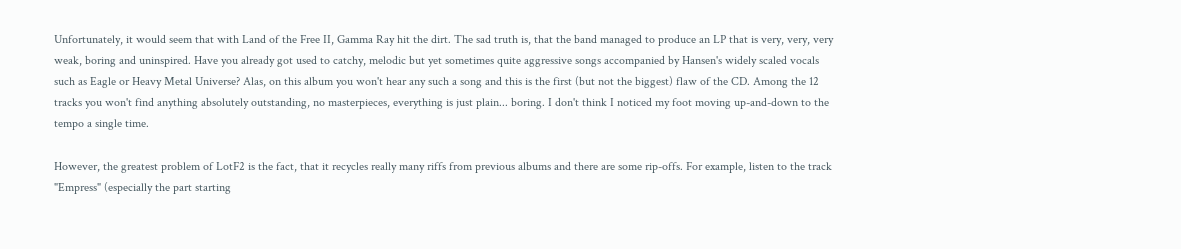Unfortunately, it would seem that with Land of the Free II, Gamma Ray hit the dirt. The sad truth is, that the band managed to produce an LP that is very, very, very weak, boring and uninspired. Have you already got used to catchy, melodic but yet sometimes quite aggressive songs accompanied by Hansen's widely scaled vocals such as Eagle or Heavy Metal Universe? Alas, on this album you won't hear any such a song and this is the first (but not the biggest) flaw of the CD. Among the 12 tracks you won't find anything absolutely outstanding, no masterpieces, everything is just plain... boring. I don't think I noticed my foot moving up-and-down to the tempo a single time.

However, the greatest problem of LotF2 is the fact, that it recycles really many riffs from previous albums and there are some rip-offs. For example, listen to the track "Empress" (especially the part starting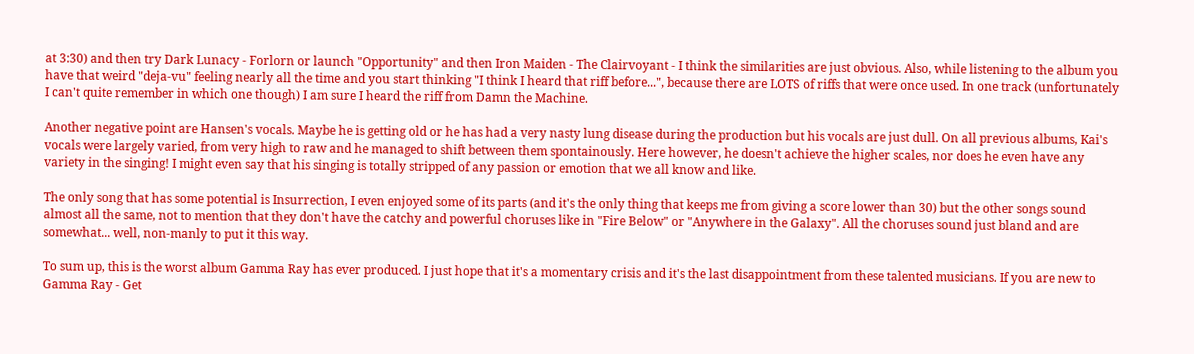at 3:30) and then try Dark Lunacy - Forlorn or launch "Opportunity" and then Iron Maiden - The Clairvoyant - I think the similarities are just obvious. Also, while listening to the album you have that weird "deja-vu" feeling nearly all the time and you start thinking "I think I heard that riff before...", because there are LOTS of riffs that were once used. In one track (unfortunately I can't quite remember in which one though) I am sure I heard the riff from Damn the Machine.

Another negative point are Hansen's vocals. Maybe he is getting old or he has had a very nasty lung disease during the production but his vocals are just dull. On all previous albums, Kai's vocals were largely varied, from very high to raw and he managed to shift between them spontainously. Here however, he doesn't achieve the higher scales, nor does he even have any variety in the singing! I might even say that his singing is totally stripped of any passion or emotion that we all know and like.

The only song that has some potential is Insurrection, I even enjoyed some of its parts (and it's the only thing that keeps me from giving a score lower than 30) but the other songs sound almost all the same, not to mention that they don't have the catchy and powerful choruses like in "Fire Below" or "Anywhere in the Galaxy". All the choruses sound just bland and are somewhat... well, non-manly to put it this way.

To sum up, this is the worst album Gamma Ray has ever produced. I just hope that it's a momentary crisis and it's the last disappointment from these talented musicians. If you are new to Gamma Ray - Get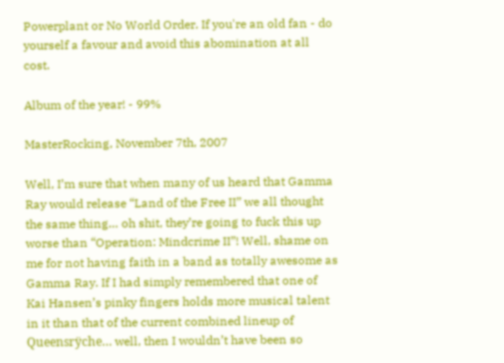Powerplant or No World Order. If you're an old fan - do yourself a favour and avoid this abomination at all cost.

Album of the year! - 99%

MasterRocking, November 7th, 2007

Well, I’m sure that when many of us heard that Gamma Ray would release “Land of the Free II” we all thought the same thing… oh shit, they’re going to fuck this up worse than “Operation: Mindcrime II”! Well, shame on me for not having faith in a band as totally awesome as Gamma Ray. If I had simply remembered that one of Kai Hansen’s pinky fingers holds more musical talent in it than that of the current combined lineup of Queensrÿche… well, then I wouldn’t have been so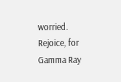worried. Rejoice, for Gamma Ray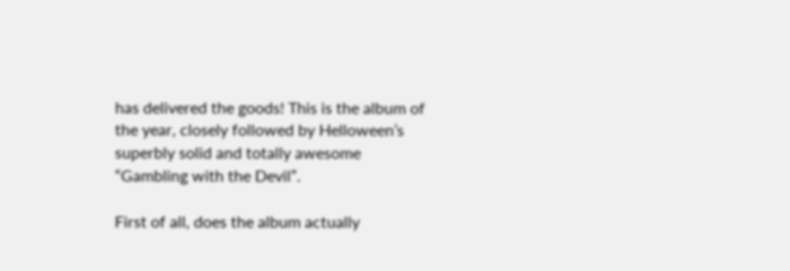has delivered the goods! This is the album of the year, closely followed by Helloween’s superbly solid and totally awesome “Gambling with the Devil”.

First of all, does the album actually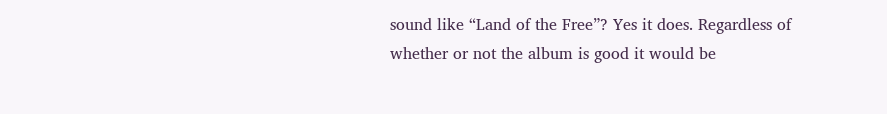sound like “Land of the Free”? Yes it does. Regardless of whether or not the album is good it would be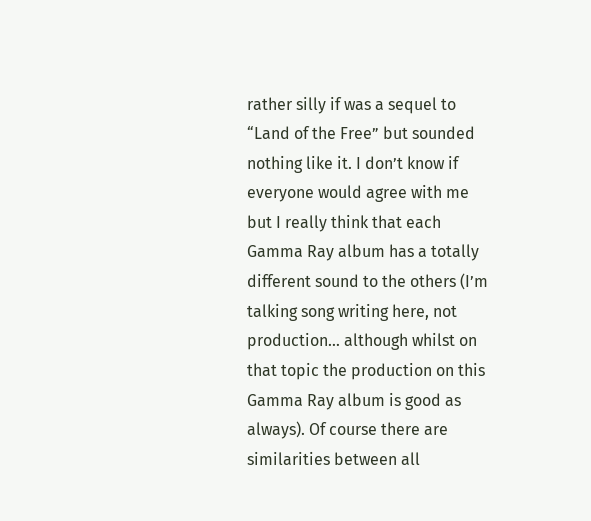rather silly if was a sequel to “Land of the Free” but sounded nothing like it. I don’t know if everyone would agree with me but I really think that each Gamma Ray album has a totally different sound to the others (I’m talking song writing here, not production… although whilst on that topic the production on this Gamma Ray album is good as always). Of course there are similarities between all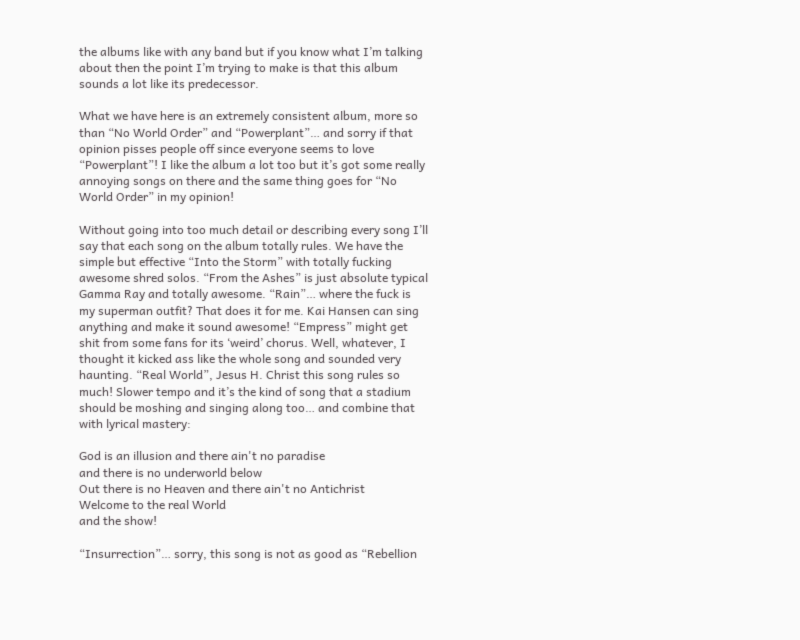the albums like with any band but if you know what I’m talking about then the point I’m trying to make is that this album sounds a lot like its predecessor.

What we have here is an extremely consistent album, more so than “No World Order” and “Powerplant”… and sorry if that opinion pisses people off since everyone seems to love “Powerplant”! I like the album a lot too but it’s got some really annoying songs on there and the same thing goes for “No World Order” in my opinion!

Without going into too much detail or describing every song I’ll say that each song on the album totally rules. We have the simple but effective “Into the Storm” with totally fucking awesome shred solos. “From the Ashes” is just absolute typical Gamma Ray and totally awesome. “Rain”… where the fuck is my superman outfit? That does it for me. Kai Hansen can sing anything and make it sound awesome! “Empress” might get shit from some fans for its ‘weird’ chorus. Well, whatever, I thought it kicked ass like the whole song and sounded very haunting. “Real World”, Jesus H. Christ this song rules so much! Slower tempo and it’s the kind of song that a stadium should be moshing and singing along too… and combine that with lyrical mastery:

God is an illusion and there ain't no paradise
and there is no underworld below
Out there is no Heaven and there ain't no Antichrist
Welcome to the real World
and the show!

“Insurrection”… sorry, this song is not as good as “Rebellion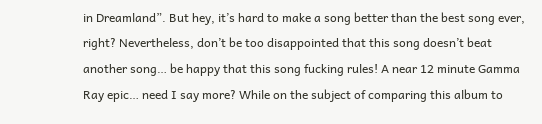in Dreamland”. But hey, it’s hard to make a song better than the best song ever, right? Nevertheless, don’t be too disappointed that this song doesn’t beat another song… be happy that this song fucking rules! A near 12 minute Gamma Ray epic… need I say more? While on the subject of comparing this album to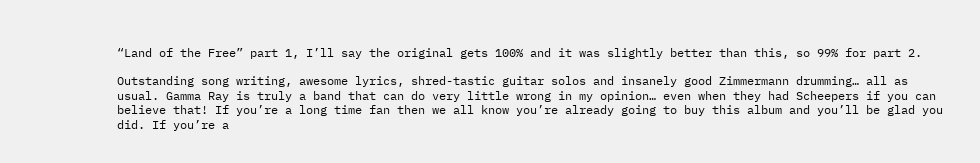“Land of the Free” part 1, I’ll say the original gets 100% and it was slightly better than this, so 99% for part 2.

Outstanding song writing, awesome lyrics, shred-tastic guitar solos and insanely good Zimmermann drumming… all as usual. Gamma Ray is truly a band that can do very little wrong in my opinion… even when they had Scheepers if you can believe that! If you’re a long time fan then we all know you’re already going to buy this album and you’ll be glad you did. If you’re a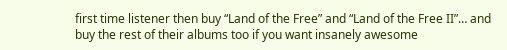first time listener then buy “Land of the Free” and “Land of the Free II”… and buy the rest of their albums too if you want insanely awesome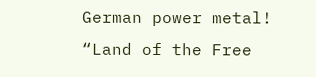German power metal! “Land of the Free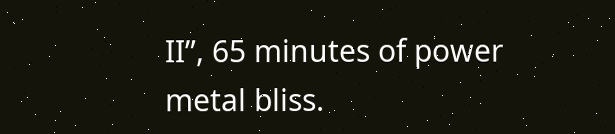II”, 65 minutes of power metal bliss.